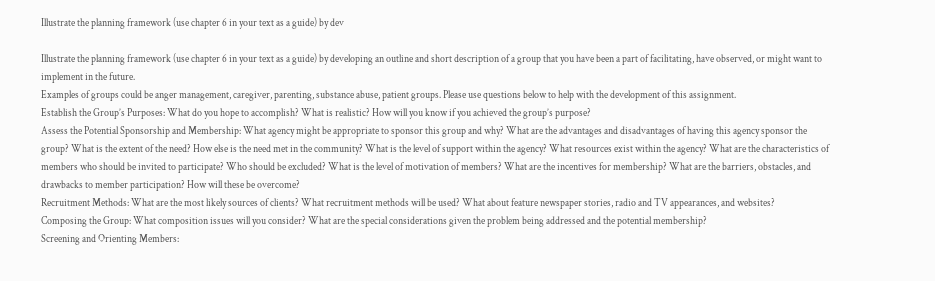Illustrate the planning framework (use chapter 6 in your text as a guide) by dev

Illustrate the planning framework (use chapter 6 in your text as a guide) by developing an outline and short description of a group that you have been a part of facilitating, have observed, or might want to implement in the future.
Examples of groups could be anger management, caregiver, parenting, substance abuse, patient groups. Please use questions below to help with the development of this assignment.
Establish the Group’s Purposes: What do you hope to accomplish? What is realistic? How will you know if you achieved the group’s purpose?
Assess the Potential Sponsorship and Membership: What agency might be appropriate to sponsor this group and why? What are the advantages and disadvantages of having this agency sponsor the group? What is the extent of the need? How else is the need met in the community? What is the level of support within the agency? What resources exist within the agency? What are the characteristics of members who should be invited to participate? Who should be excluded? What is the level of motivation of members? What are the incentives for membership? What are the barriers, obstacles, and drawbacks to member participation? How will these be overcome?
Recruitment Methods: What are the most likely sources of clients? What recruitment methods will be used? What about feature newspaper stories, radio and TV appearances, and websites?
Composing the Group: What composition issues will you consider? What are the special considerations given the problem being addressed and the potential membership?
Screening and Orienting Members: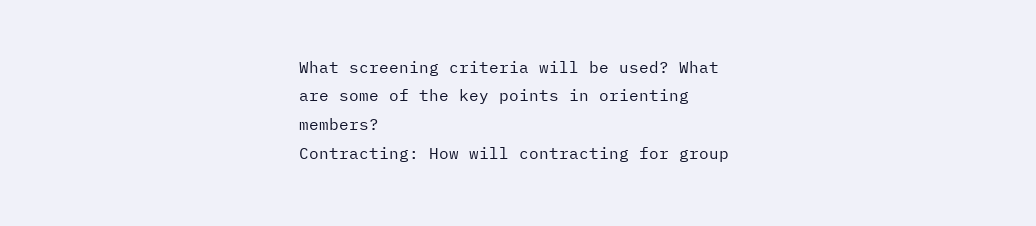What screening criteria will be used? What are some of the key points in orienting members?
Contracting: How will contracting for group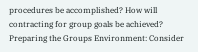procedures be accomplished? How will contracting for group goals be achieved?
Preparing the Groups Environment: Consider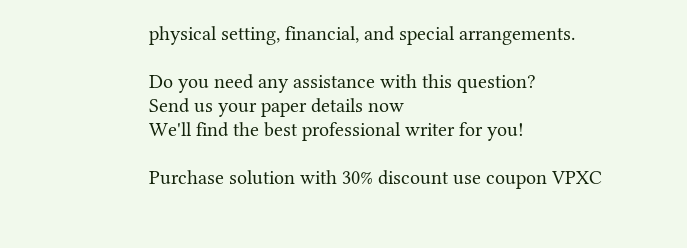physical setting, financial, and special arrangements.

Do you need any assistance with this question?
Send us your paper details now
We'll find the best professional writer for you!

Purchase solution with 30% discount use coupon VPXC